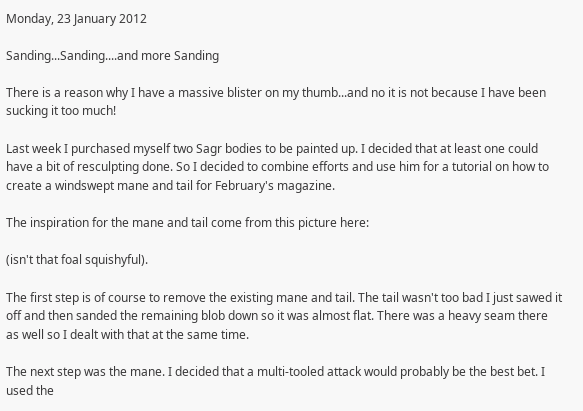Monday, 23 January 2012

Sanding...Sanding....and more Sanding

There is a reason why I have a massive blister on my thumb...and no it is not because I have been sucking it too much!

Last week I purchased myself two Sagr bodies to be painted up. I decided that at least one could have a bit of resculpting done. So I decided to combine efforts and use him for a tutorial on how to create a windswept mane and tail for February's magazine.

The inspiration for the mane and tail come from this picture here:

(isn't that foal squishyful).

The first step is of course to remove the existing mane and tail. The tail wasn't too bad I just sawed it off and then sanded the remaining blob down so it was almost flat. There was a heavy seam there as well so I dealt with that at the same time.

The next step was the mane. I decided that a multi-tooled attack would probably be the best bet. I used the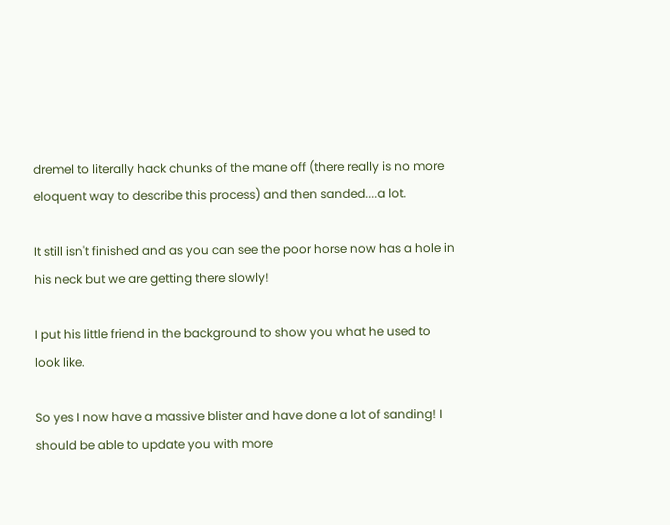dremel to literally hack chunks of the mane off (there really is no more eloquent way to describe this process) and then sanded....a lot.

It still isn't finished and as you can see the poor horse now has a hole in his neck but we are getting there slowly!

I put his little friend in the background to show you what he used to look like.

So yes I now have a massive blister and have done a lot of sanding! I should be able to update you with more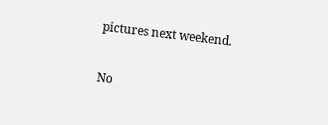pictures next weekend.

No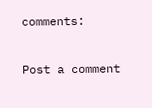comments:

Post a comment